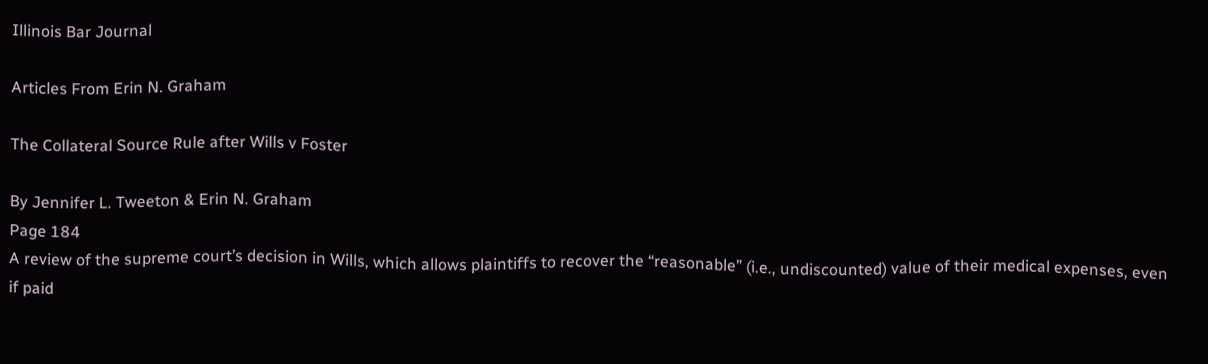Illinois Bar Journal

Articles From Erin N. Graham

The Collateral Source Rule after Wills v Foster

By Jennifer L. Tweeton & Erin N. Graham
Page 184
A review of the supreme court’s decision in Wills, which allows plaintiffs to recover the “reasonable” (i.e., undiscounted) value of their medical expenses, even if paid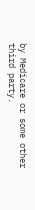by Medicare or some other third party.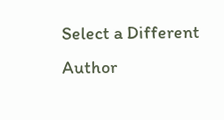Select a Different Author